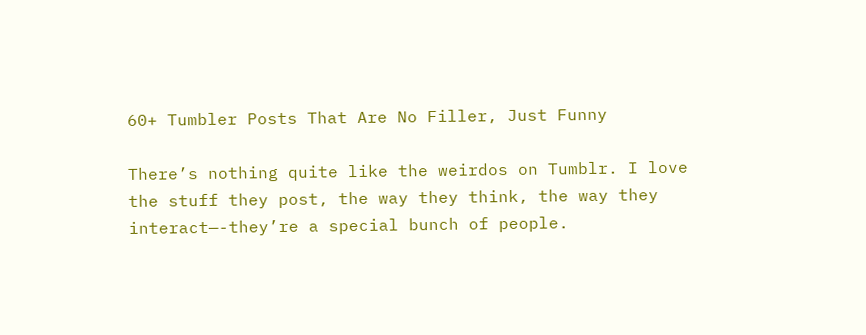60+ Tumbler Posts That Are No Filler, Just Funny

There’s nothing quite like the weirdos on Tumblr. I love the stuff they post, the way they think, the way they interact—-they’re a special bunch of people.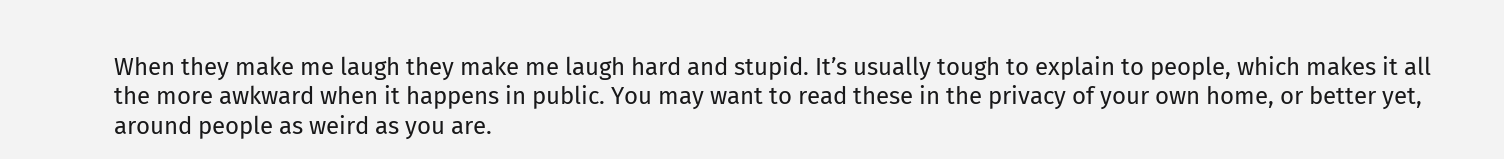When they make me laugh they make me laugh hard and stupid. It’s usually tough to explain to people, which makes it all the more awkward when it happens in public. You may want to read these in the privacy of your own home, or better yet, around people as weird as you are.